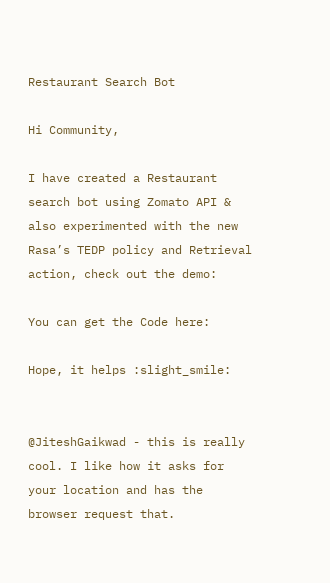Restaurant Search Bot

Hi Community,

I have created a Restaurant search bot using Zomato API & also experimented with the new Rasa’s TEDP policy and Retrieval action, check out the demo:

You can get the Code here:

Hope, it helps :slight_smile:


@JiteshGaikwad - this is really cool. I like how it asks for your location and has the browser request that.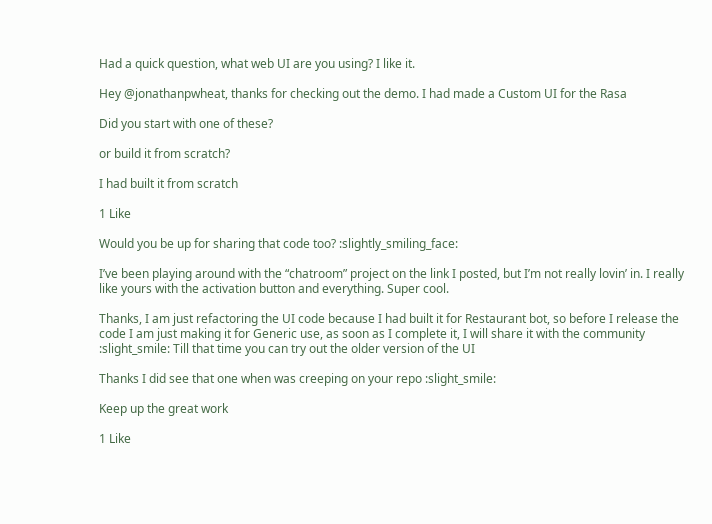Had a quick question, what web UI are you using? I like it.

Hey @jonathanpwheat, thanks for checking out the demo. I had made a Custom UI for the Rasa

Did you start with one of these?

or build it from scratch?

I had built it from scratch

1 Like

Would you be up for sharing that code too? :slightly_smiling_face:

I’ve been playing around with the “chatroom” project on the link I posted, but I’m not really lovin’ in. I really like yours with the activation button and everything. Super cool.

Thanks, I am just refactoring the UI code because I had built it for Restaurant bot, so before I release the code I am just making it for Generic use, as soon as I complete it, I will share it with the community :slight_smile: Till that time you can try out the older version of the UI

Thanks I did see that one when was creeping on your repo :slight_smile:

Keep up the great work

1 Like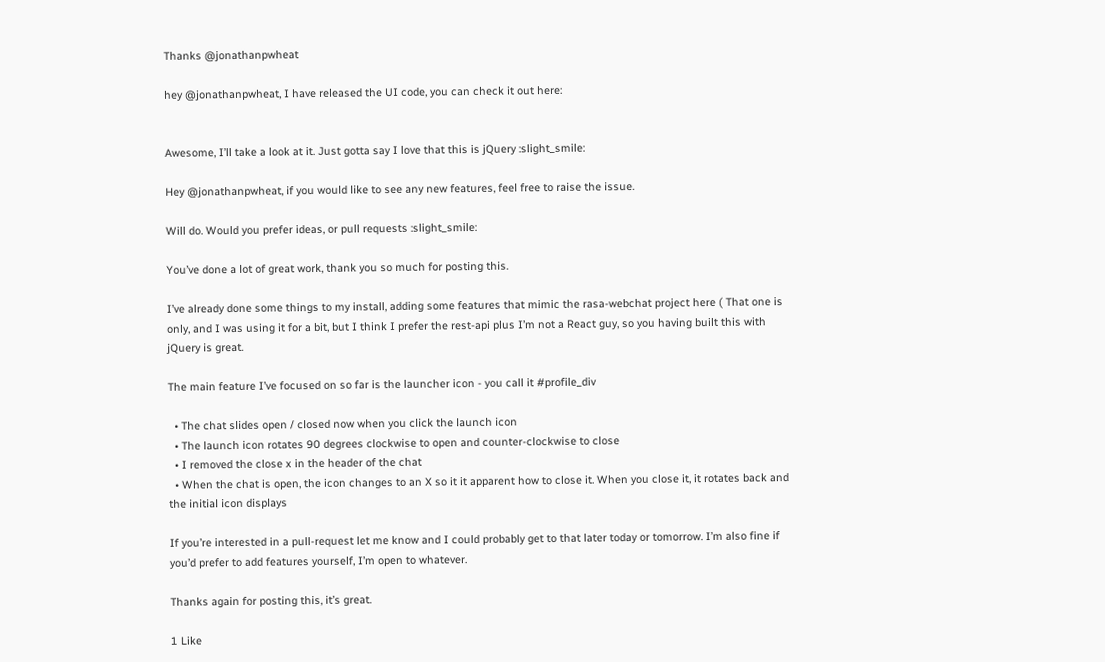Thanks @jonathanpwheat

hey @jonathanpwheat, I have released the UI code, you can check it out here:


Awesome, I’ll take a look at it. Just gotta say I love that this is jQuery :slight_smile:

Hey @jonathanpwheat, if you would like to see any new features, feel free to raise the issue.

Will do. Would you prefer ideas, or pull requests :slight_smile:

You’ve done a lot of great work, thank you so much for posting this.

I’ve already done some things to my install, adding some features that mimic the rasa-webchat project here ( That one is only, and I was using it for a bit, but I think I prefer the rest-api plus I’m not a React guy, so you having built this with jQuery is great.

The main feature I’ve focused on so far is the launcher icon - you call it #profile_div

  • The chat slides open / closed now when you click the launch icon
  • The launch icon rotates 90 degrees clockwise to open and counter-clockwise to close
  • I removed the close x in the header of the chat
  • When the chat is open, the icon changes to an X so it it apparent how to close it. When you close it, it rotates back and the initial icon displays

If you’re interested in a pull-request let me know and I could probably get to that later today or tomorrow. I’m also fine if you’d prefer to add features yourself, I’m open to whatever.

Thanks again for posting this, it’s great.

1 Like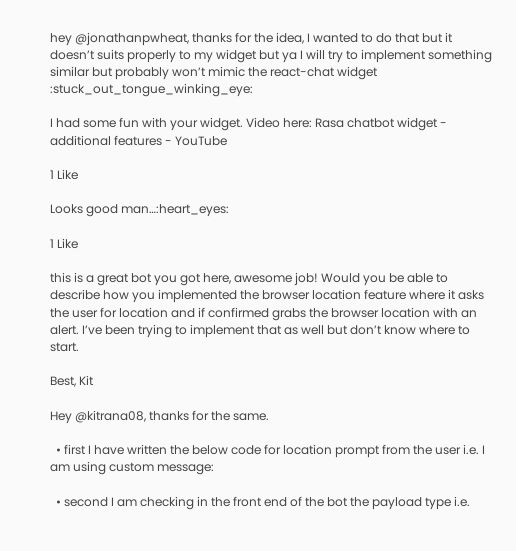hey @jonathanpwheat, thanks for the idea, I wanted to do that but it doesn’t suits properly to my widget but ya I will try to implement something similar but probably won’t mimic the react-chat widget :stuck_out_tongue_winking_eye:

I had some fun with your widget. Video here: Rasa chatbot widget - additional features - YouTube

1 Like

Looks good man…:heart_eyes:

1 Like

this is a great bot you got here, awesome job! Would you be able to describe how you implemented the browser location feature where it asks the user for location and if confirmed grabs the browser location with an alert. I’ve been trying to implement that as well but don’t know where to start.

Best, Kit

Hey @kitrana08, thanks for the same.

  • first I have written the below code for location prompt from the user i.e. I am using custom message:

  • second I am checking in the front end of the bot the payload type i.e.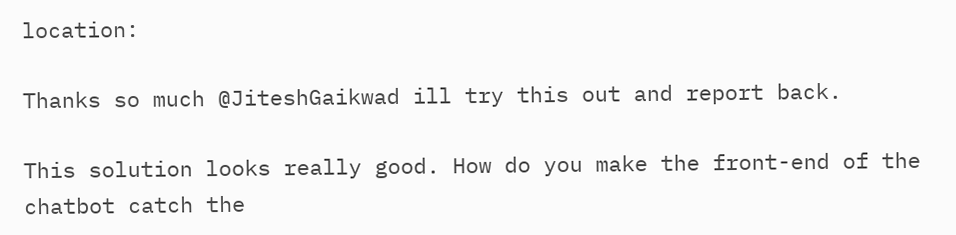location:

Thanks so much @JiteshGaikwad ill try this out and report back.

This solution looks really good. How do you make the front-end of the chatbot catch the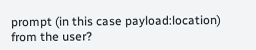prompt (in this case payload:location) from the user?